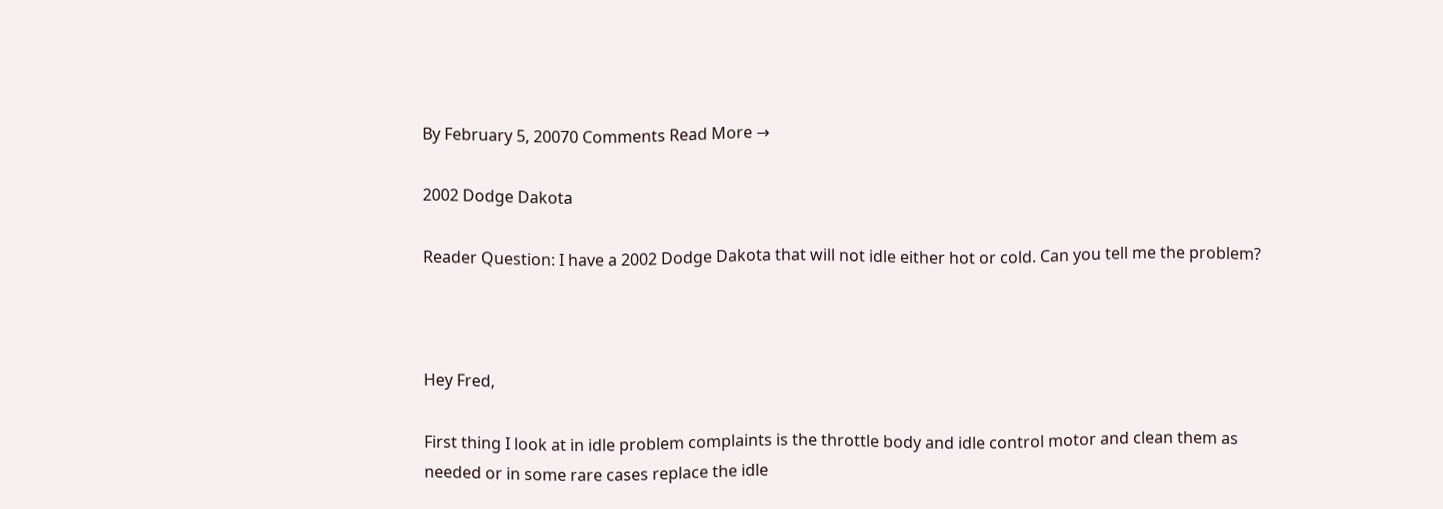By February 5, 20070 Comments Read More →

2002 Dodge Dakota

Reader Question: I have a 2002 Dodge Dakota that will not idle either hot or cold. Can you tell me the problem?



Hey Fred,

First thing I look at in idle problem complaints is the throttle body and idle control motor and clean them as needed or in some rare cases replace the idle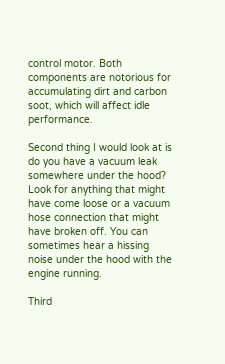control motor. Both components are notorious for accumulating dirt and carbon soot, which will affect idle performance.

Second thing I would look at is do you have a vacuum leak somewhere under the hood? Look for anything that might have come loose or a vacuum hose connection that might have broken off. You can sometimes hear a hissing noise under the hood with the engine running.

Third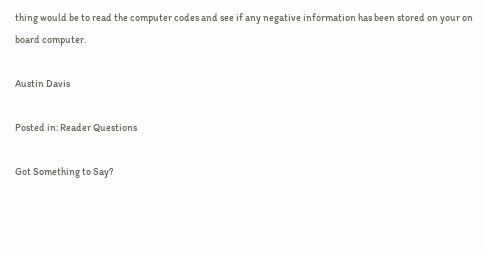thing would be to read the computer codes and see if any negative information has been stored on your on board computer.

Austin Davis

Posted in: Reader Questions

Got Something to Say?